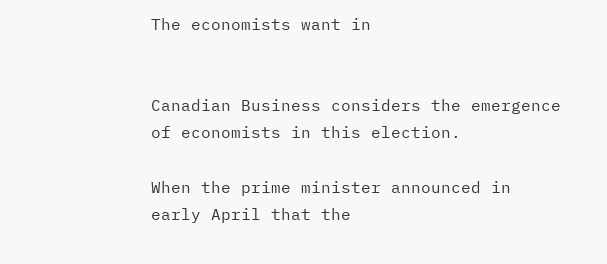The economists want in


Canadian Business considers the emergence of economists in this election.

When the prime minister announced in early April that the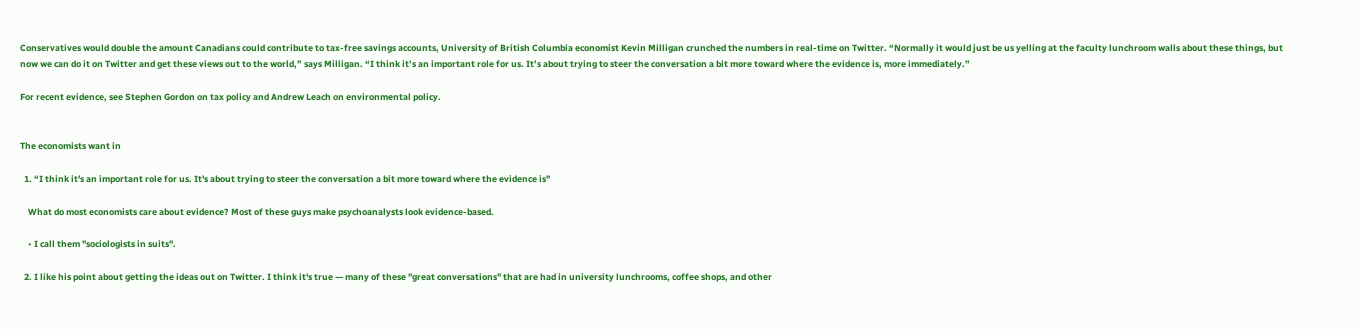Conservatives would double the amount Canadians could contribute to tax-free savings accounts, University of British Columbia economist Kevin Milligan crunched the numbers in real-time on Twitter. “Normally it would just be us yelling at the faculty lunchroom walls about these things, but now we can do it on Twitter and get these views out to the world,” says Milligan. “I think it’s an important role for us. It’s about trying to steer the conversation a bit more toward where the evidence is, more immediately.”

For recent evidence, see Stephen Gordon on tax policy and Andrew Leach on environmental policy.


The economists want in

  1. “I think it's an important role for us. It's about trying to steer the conversation a bit more toward where the evidence is"

    What do most economists care about evidence? Most of these guys make psychoanalysts look evidence-based.

    • I call them "sociologists in suits".

  2. I like his point about getting the ideas out on Twitter. I think it's true — many of these "great conversations" that are had in university lunchrooms, coffee shops, and other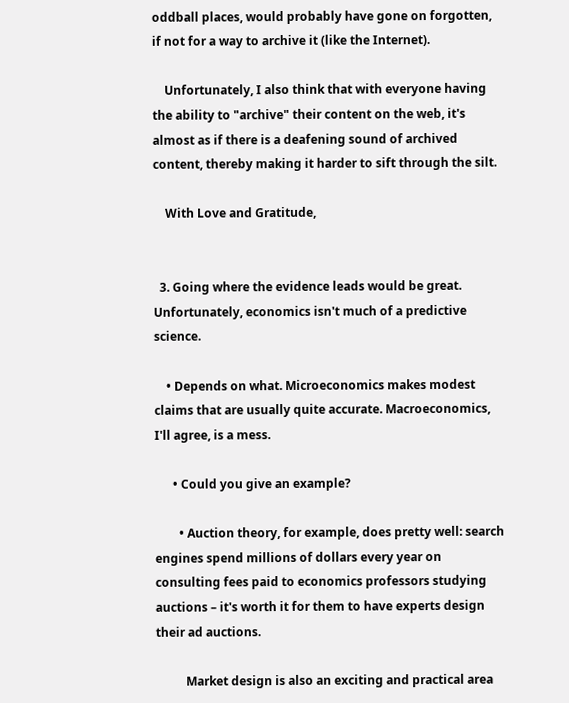oddball places, would probably have gone on forgotten, if not for a way to archive it (like the Internet).

    Unfortunately, I also think that with everyone having the ability to "archive" their content on the web, it's almost as if there is a deafening sound of archived content, thereby making it harder to sift through the silt.

    With Love and Gratitude,


  3. Going where the evidence leads would be great. Unfortunately, economics isn't much of a predictive science.

    • Depends on what. Microeconomics makes modest claims that are usually quite accurate. Macroeconomics, I'll agree, is a mess.

      • Could you give an example?

        • Auction theory, for example, does pretty well: search engines spend millions of dollars every year on consulting fees paid to economics professors studying auctions – it's worth it for them to have experts design their ad auctions.

          Market design is also an exciting and practical area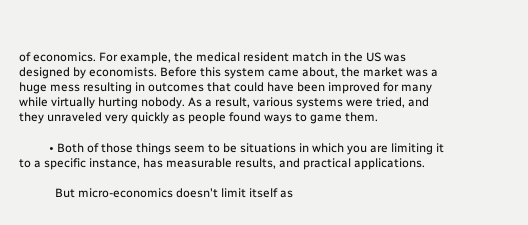of economics. For example, the medical resident match in the US was designed by economists. Before this system came about, the market was a huge mess resulting in outcomes that could have been improved for many while virtually hurting nobody. As a result, various systems were tried, and they unraveled very quickly as people found ways to game them.

          • Both of those things seem to be situations in which you are limiting it to a specific instance, has measurable results, and practical applications.

            But micro-economics doesn't limit itself as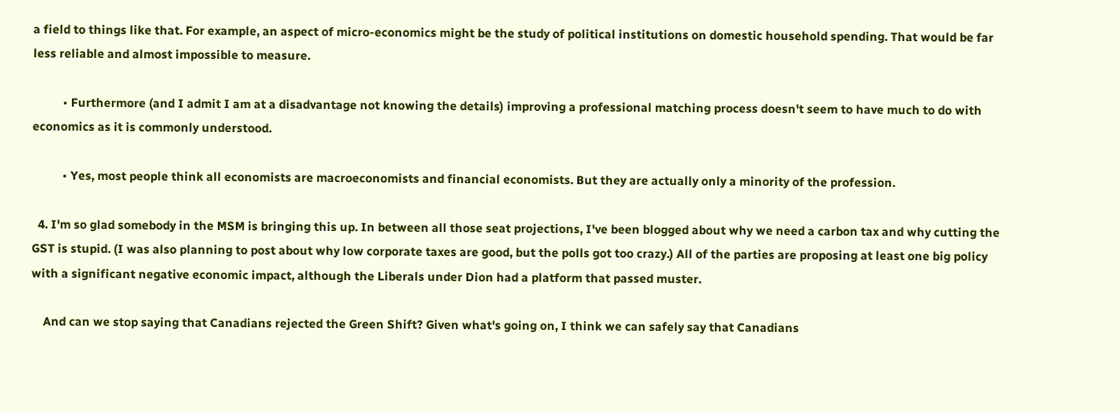a field to things like that. For example, an aspect of micro-economics might be the study of political institutions on domestic household spending. That would be far less reliable and almost impossible to measure.

          • Furthermore (and I admit I am at a disadvantage not knowing the details) improving a professional matching process doesn't seem to have much to do with economics as it is commonly understood.

          • Yes, most people think all economists are macroeconomists and financial economists. But they are actually only a minority of the profession.

  4. I'm so glad somebody in the MSM is bringing this up. In between all those seat projections, I've been blogged about why we need a carbon tax and why cutting the GST is stupid. (I was also planning to post about why low corporate taxes are good, but the polls got too crazy.) All of the parties are proposing at least one big policy with a significant negative economic impact, although the Liberals under Dion had a platform that passed muster.

    And can we stop saying that Canadians rejected the Green Shift? Given what's going on, I think we can safely say that Canadians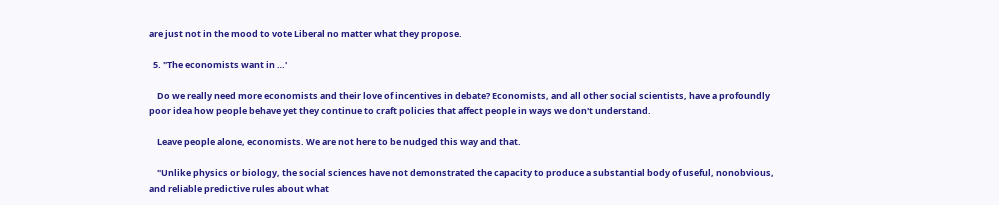are just not in the mood to vote Liberal no matter what they propose.

  5. "The economists want in …'

    Do we really need more economists and their love of incentives in debate? Economists, and all other social scientists, have a profoundly poor idea how people behave yet they continue to craft policies that affect people in ways we don't understand.

    Leave people alone, economists. We are not here to be nudged this way and that.

    "Unlike physics or biology, the social sciences have not demonstrated the capacity to produce a substantial body of useful, nonobvious, and reliable predictive rules about what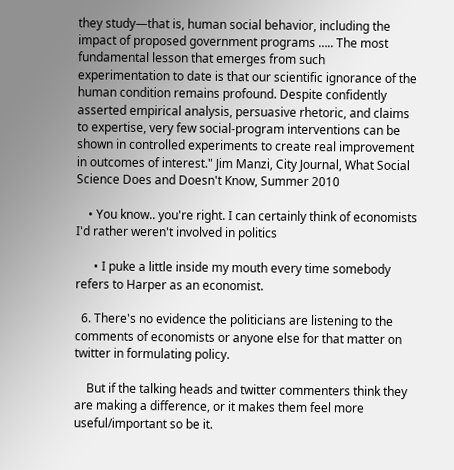they study—that is, human social behavior, including the impact of proposed government programs ….. The most fundamental lesson that emerges from such experimentation to date is that our scientific ignorance of the human condition remains profound. Despite confidently asserted empirical analysis, persuasive rhetoric, and claims to expertise, very few social-program interventions can be shown in controlled experiments to create real improvement in outcomes of interest." Jim Manzi, City Journal, What Social Science Does and Doesn't Know, Summer 2010

    • You know.. you're right. I can certainly think of economists I'd rather weren't involved in politics

      • I puke a little inside my mouth every time somebody refers to Harper as an economist.

  6. There's no evidence the politicians are listening to the comments of economists or anyone else for that matter on twitter in formulating policy.

    But if the talking heads and twitter commenters think they are making a difference, or it makes them feel more useful/important so be it.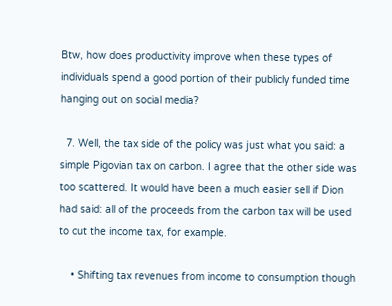Btw, how does productivity improve when these types of individuals spend a good portion of their publicly funded time hanging out on social media?

  7. Well, the tax side of the policy was just what you said: a simple Pigovian tax on carbon. I agree that the other side was too scattered. It would have been a much easier sell if Dion had said: all of the proceeds from the carbon tax will be used to cut the income tax, for example.

    • Shifting tax revenues from income to consumption though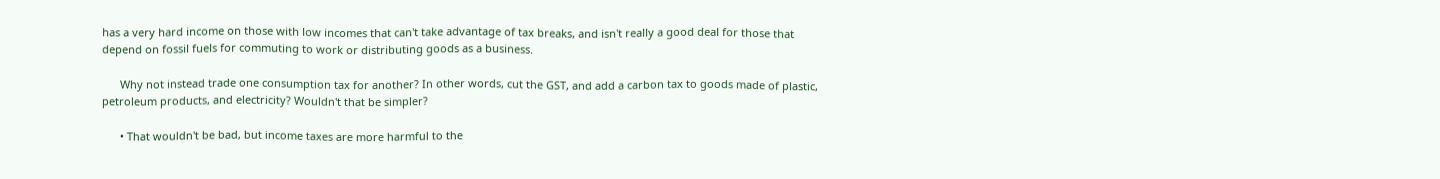has a very hard income on those with low incomes that can't take advantage of tax breaks, and isn't really a good deal for those that depend on fossil fuels for commuting to work or distributing goods as a business.

      Why not instead trade one consumption tax for another? In other words, cut the GST, and add a carbon tax to goods made of plastic, petroleum products, and electricity? Wouldn't that be simpler?

      • That wouldn't be bad, but income taxes are more harmful to the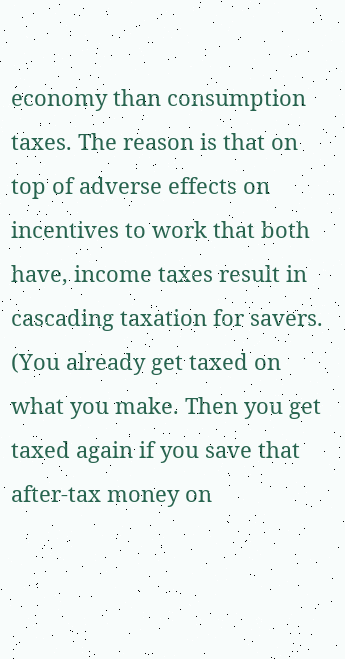economy than consumption taxes. The reason is that on top of adverse effects on incentives to work that both have, income taxes result in cascading taxation for savers. (You already get taxed on what you make. Then you get taxed again if you save that after-tax money on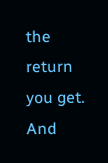the return you get. And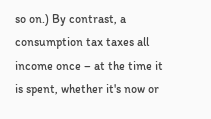so on.) By contrast, a consumption tax taxes all income once – at the time it is spent, whether it's now or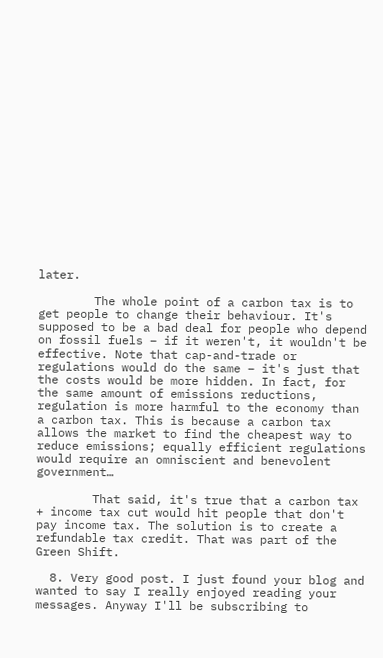later.

        The whole point of a carbon tax is to get people to change their behaviour. It's supposed to be a bad deal for people who depend on fossil fuels – if it weren't, it wouldn't be effective. Note that cap-and-trade or regulations would do the same – it's just that the costs would be more hidden. In fact, for the same amount of emissions reductions, regulation is more harmful to the economy than a carbon tax. This is because a carbon tax allows the market to find the cheapest way to reduce emissions; equally efficient regulations would require an omniscient and benevolent government…

        That said, it's true that a carbon tax + income tax cut would hit people that don't pay income tax. The solution is to create a refundable tax credit. That was part of the Green Shift.

  8. Very good post. I just found your blog and wanted to say I really enjoyed reading your messages. Anyway I'll be subscribing to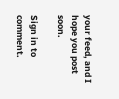your feed, and I hope you post soon.

Sign in to comment.